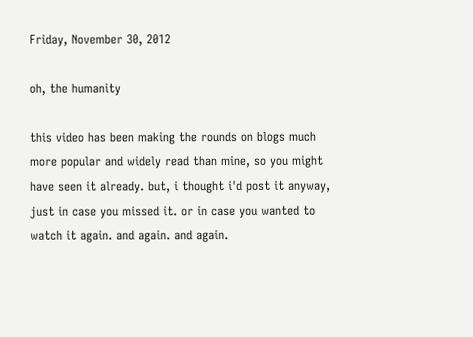Friday, November 30, 2012

oh, the humanity

this video has been making the rounds on blogs much more popular and widely read than mine, so you might have seen it already. but, i thought i'd post it anyway, just in case you missed it. or in case you wanted to watch it again. and again. and again.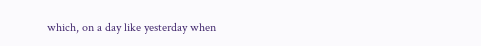which, on a day like yesterday when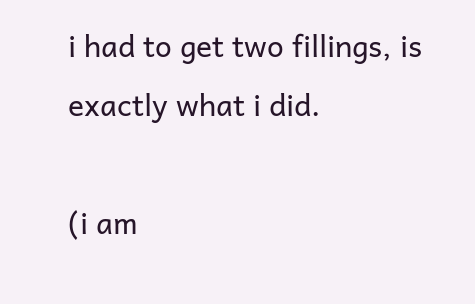i had to get two fillings, is exactly what i did.

(i am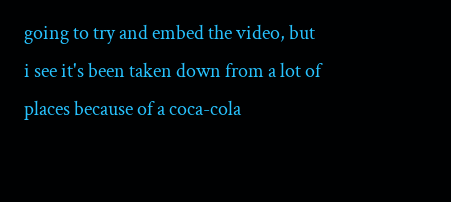going to try and embed the video, but i see it's been taken down from a lot of places because of a coca-cola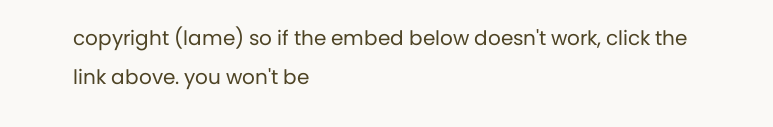copyright (lame) so if the embed below doesn't work, click the link above. you won't be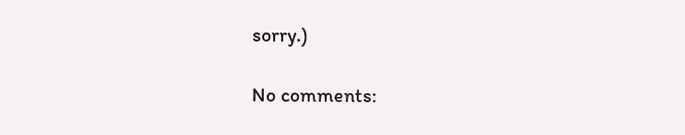sorry.)

No comments: